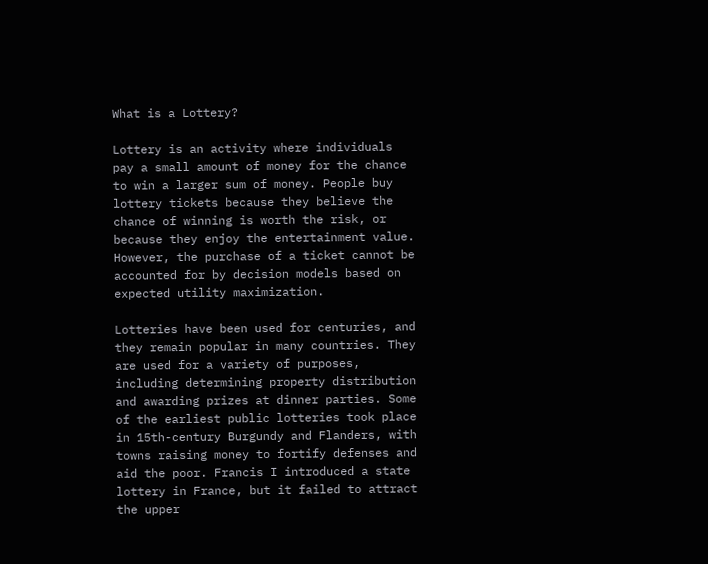What is a Lottery?

Lottery is an activity where individuals pay a small amount of money for the chance to win a larger sum of money. People buy lottery tickets because they believe the chance of winning is worth the risk, or because they enjoy the entertainment value. However, the purchase of a ticket cannot be accounted for by decision models based on expected utility maximization.

Lotteries have been used for centuries, and they remain popular in many countries. They are used for a variety of purposes, including determining property distribution and awarding prizes at dinner parties. Some of the earliest public lotteries took place in 15th-century Burgundy and Flanders, with towns raising money to fortify defenses and aid the poor. Francis I introduced a state lottery in France, but it failed to attract the upper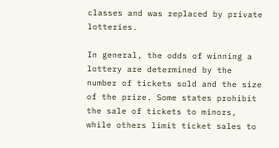classes and was replaced by private lotteries.

In general, the odds of winning a lottery are determined by the number of tickets sold and the size of the prize. Some states prohibit the sale of tickets to minors, while others limit ticket sales to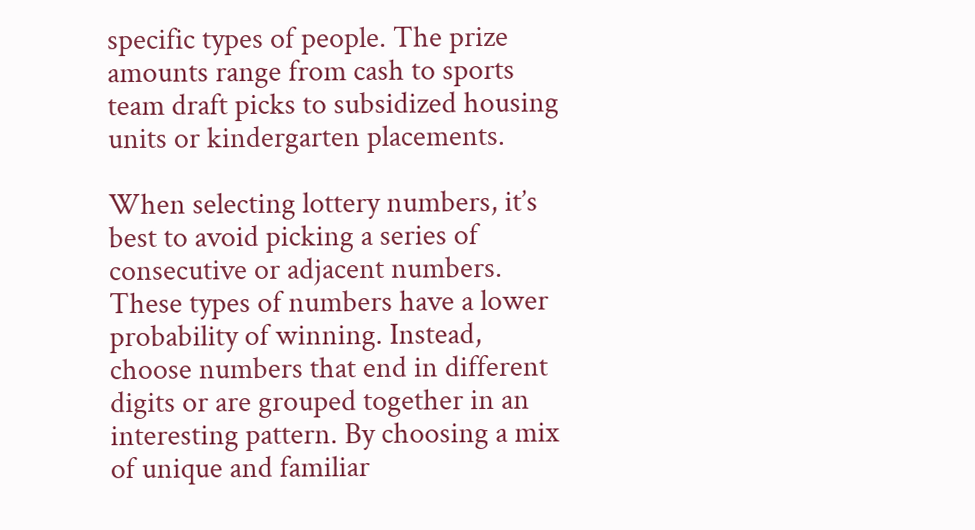specific types of people. The prize amounts range from cash to sports team draft picks to subsidized housing units or kindergarten placements.

When selecting lottery numbers, it’s best to avoid picking a series of consecutive or adjacent numbers. These types of numbers have a lower probability of winning. Instead, choose numbers that end in different digits or are grouped together in an interesting pattern. By choosing a mix of unique and familiar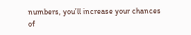numbers, you’ll increase your chances of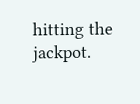hitting the jackpot.